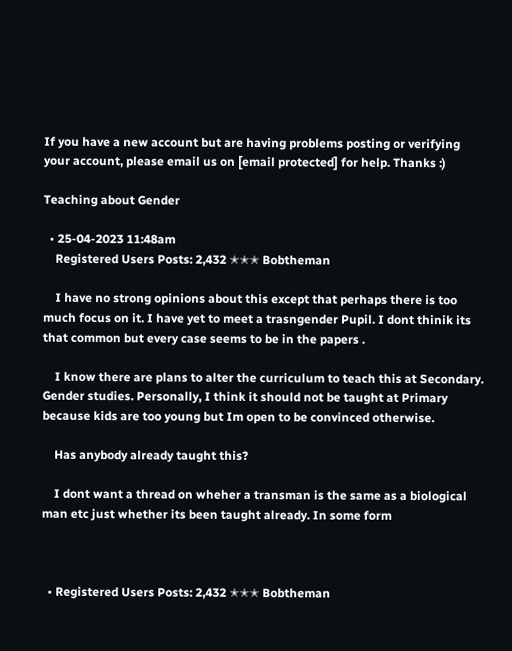If you have a new account but are having problems posting or verifying your account, please email us on [email protected] for help. Thanks :)

Teaching about Gender

  • 25-04-2023 11:48am
    Registered Users Posts: 2,432 ✭✭✭ Bobtheman

    I have no strong opinions about this except that perhaps there is too much focus on it. I have yet to meet a trasngender Pupil. I dont thinik its that common but every case seems to be in the papers .

    I know there are plans to alter the curriculum to teach this at Secondary. Gender studies. Personally, I think it should not be taught at Primary because kids are too young but Im open to be convinced otherwise.

    Has anybody already taught this?

    I dont want a thread on wheher a transman is the same as a biological man etc just whether its been taught already. In some form



  • Registered Users Posts: 2,432 ✭✭✭ Bobtheman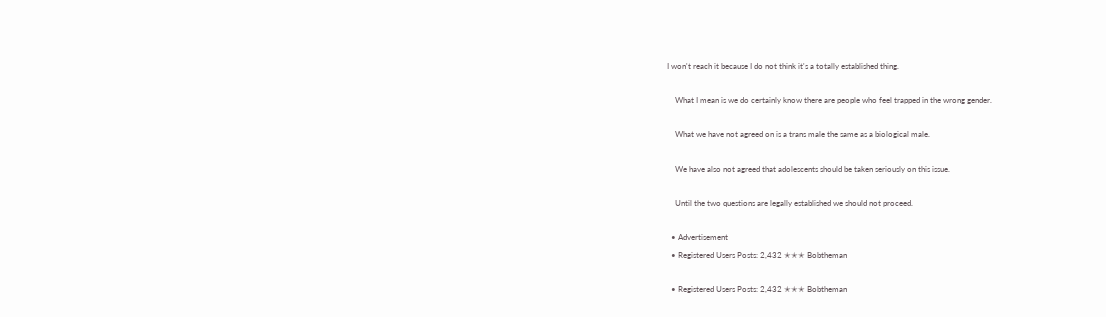I won't reach it because I do not think it's a totally established thing.

    What I mean is we do certainly know there are people who feel trapped in the wrong gender.

    What we have not agreed on is a trans male the same as a biological male.

    We have also not agreed that adolescents should be taken seriously on this issue.

    Until the two questions are legally established we should not proceed.

  • Advertisement
  • Registered Users Posts: 2,432 ✭✭✭ Bobtheman

  • Registered Users Posts: 2,432 ✭✭✭ Bobtheman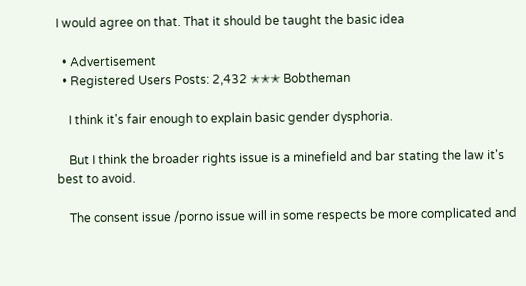I would agree on that. That it should be taught the basic idea

  • Advertisement
  • Registered Users Posts: 2,432 ✭✭✭ Bobtheman

    I think it's fair enough to explain basic gender dysphoria.

    But I think the broader rights issue is a minefield and bar stating the law it's best to avoid.

    The consent issue /porno issue will in some respects be more complicated and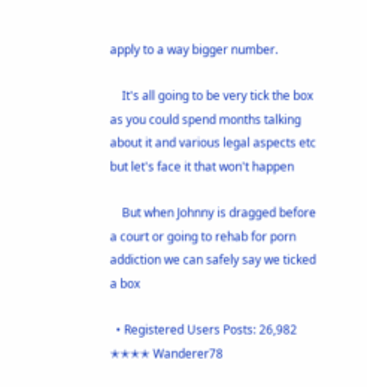apply to a way bigger number.

    It's all going to be very tick the box as you could spend months talking about it and various legal aspects etc but let's face it that won't happen

    But when Johnny is dragged before a court or going to rehab for porn addiction we can safely say we ticked a box

  • Registered Users Posts: 26,982 ✭✭✭✭ Wanderer78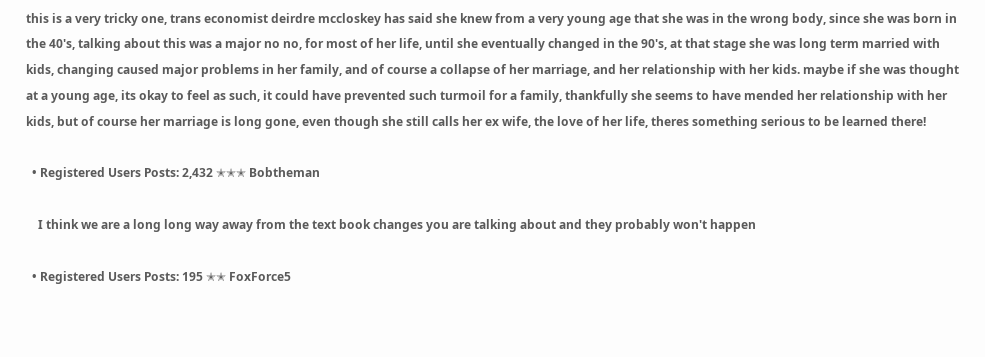this is a very tricky one, trans economist deirdre mccloskey has said she knew from a very young age that she was in the wrong body, since she was born in the 40's, talking about this was a major no no, for most of her life, until she eventually changed in the 90's, at that stage she was long term married with kids, changing caused major problems in her family, and of course a collapse of her marriage, and her relationship with her kids. maybe if she was thought at a young age, its okay to feel as such, it could have prevented such turmoil for a family, thankfully she seems to have mended her relationship with her kids, but of course her marriage is long gone, even though she still calls her ex wife, the love of her life, theres something serious to be learned there!

  • Registered Users Posts: 2,432 ✭✭✭ Bobtheman

    I think we are a long long way away from the text book changes you are talking about and they probably won't happen

  • Registered Users Posts: 195 ✭✭ FoxForce5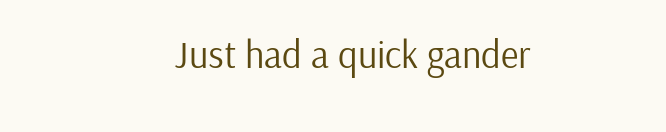Just had a quick gander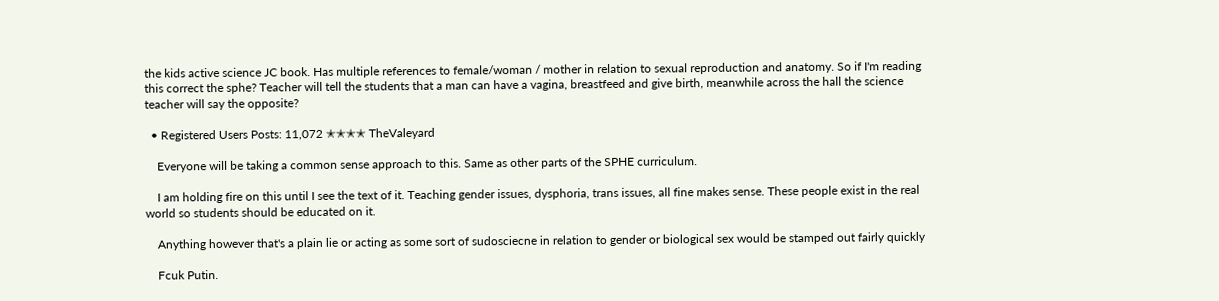the kids active science JC book. Has multiple references to female/woman / mother in relation to sexual reproduction and anatomy. So if I'm reading this correct the sphe? Teacher will tell the students that a man can have a vagina, breastfeed and give birth, meanwhile across the hall the science teacher will say the opposite?

  • Registered Users Posts: 11,072 ✭✭✭✭ TheValeyard

    Everyone will be taking a common sense approach to this. Same as other parts of the SPHE curriculum.

    I am holding fire on this until I see the text of it. Teaching gender issues, dysphoria, trans issues, all fine makes sense. These people exist in the real world so students should be educated on it.

    Anything however that's a plain lie or acting as some sort of sudosciecne in relation to gender or biological sex would be stamped out fairly quickly

    Fcuk Putin.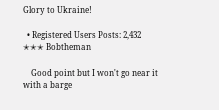Glory to Ukraine!

  • Registered Users Posts: 2,432 ✭✭✭ Bobtheman

    Good point but I won't go near it with a barge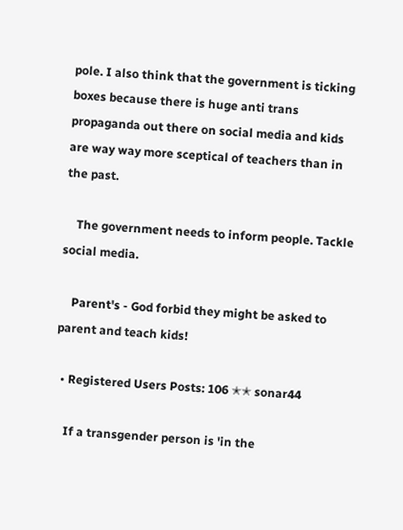pole. I also think that the government is ticking boxes because there is huge anti trans propaganda out there on social media and kids are way way more sceptical of teachers than in the past.

    The government needs to inform people. Tackle social media.

    Parent's - God forbid they might be asked to parent and teach kids!

  • Registered Users Posts: 106 ✭✭ sonar44

    If a transgender person is 'in the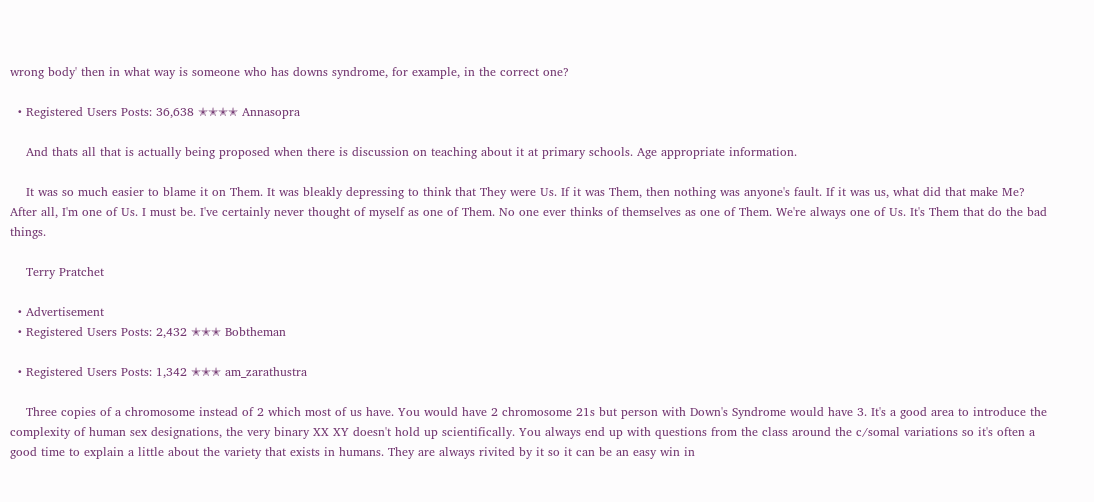wrong body' then in what way is someone who has downs syndrome, for example, in the correct one?

  • Registered Users Posts: 36,638 ✭✭✭✭ Annasopra

    And thats all that is actually being proposed when there is discussion on teaching about it at primary schools. Age appropriate information.

    It was so much easier to blame it on Them. It was bleakly depressing to think that They were Us. If it was Them, then nothing was anyone's fault. If it was us, what did that make Me? After all, I'm one of Us. I must be. I've certainly never thought of myself as one of Them. No one ever thinks of themselves as one of Them. We're always one of Us. It's Them that do the bad things.

    Terry Pratchet

  • Advertisement
  • Registered Users Posts: 2,432 ✭✭✭ Bobtheman

  • Registered Users Posts: 1,342 ✭✭✭ am_zarathustra

    Three copies of a chromosome instead of 2 which most of us have. You would have 2 chromosome 21s but person with Down's Syndrome would have 3. It's a good area to introduce the complexity of human sex designations, the very binary XX XY doesn't hold up scientifically. You always end up with questions from the class around the c/somal variations so it's often a good time to explain a little about the variety that exists in humans. They are always rivited by it so it can be an easy win in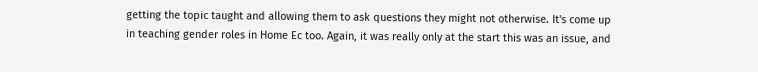getting the topic taught and allowing them to ask questions they might not otherwise. It's come up in teaching gender roles in Home Ec too. Again, it was really only at the start this was an issue, and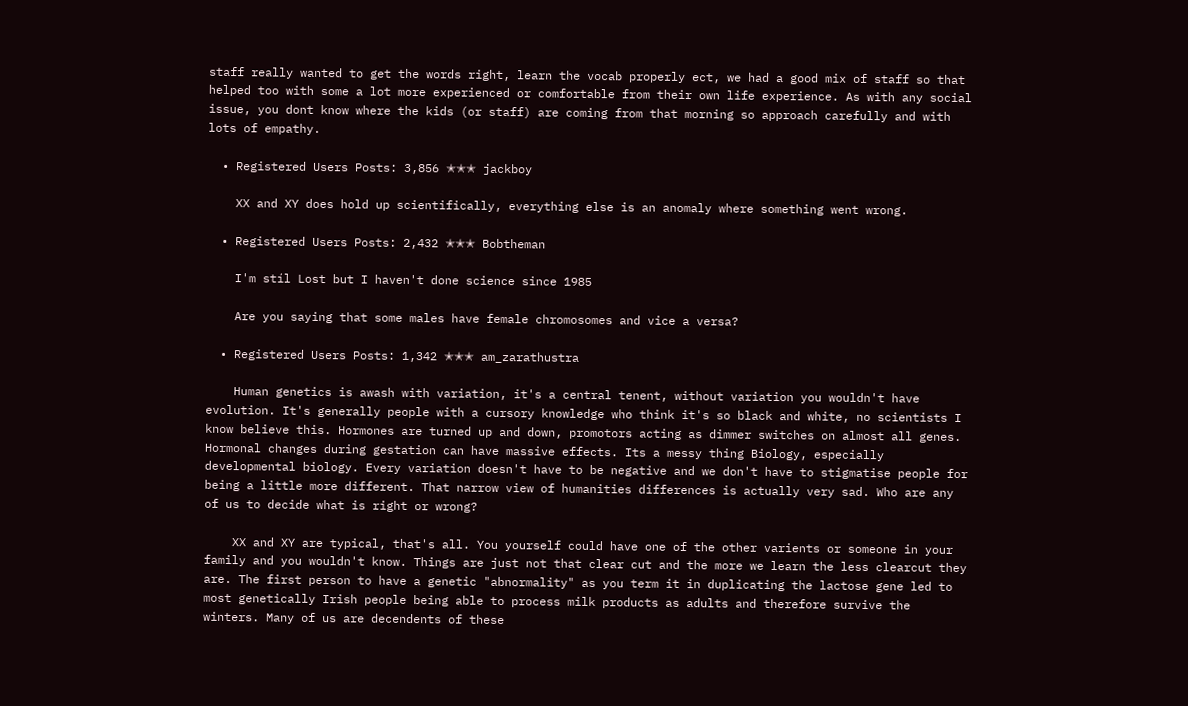staff really wanted to get the words right, learn the vocab properly ect, we had a good mix of staff so that helped too with some a lot more experienced or comfortable from their own life experience. As with any social issue, you dont know where the kids (or staff) are coming from that morning so approach carefully and with lots of empathy.

  • Registered Users Posts: 3,856 ✭✭✭ jackboy

    XX and XY does hold up scientifically, everything else is an anomaly where something went wrong.

  • Registered Users Posts: 2,432 ✭✭✭ Bobtheman

    I'm stíl Lost but I haven't done science since 1985

    Are you saying that some males have female chromosomes and vice a versa?

  • Registered Users Posts: 1,342 ✭✭✭ am_zarathustra

    Human genetics is awash with variation, it's a central tenent, without variation you wouldn't have evolution. It's generally people with a cursory knowledge who think it's so black and white, no scientists I know believe this. Hormones are turned up and down, promotors acting as dimmer switches on almost all genes. Hormonal changes during gestation can have massive effects. Its a messy thing Biology, especially developmental biology. Every variation doesn't have to be negative and we don't have to stigmatise people for being a little more different. That narrow view of humanities differences is actually very sad. Who are any of us to decide what is right or wrong?

    XX and XY are typical, that's all. You yourself could have one of the other varients or someone in your family and you wouldn't know. Things are just not that clear cut and the more we learn the less clearcut they are. The first person to have a genetic "abnormality" as you term it in duplicating the lactose gene led to most genetically Irish people being able to process milk products as adults and therefore survive the winters. Many of us are decendents of these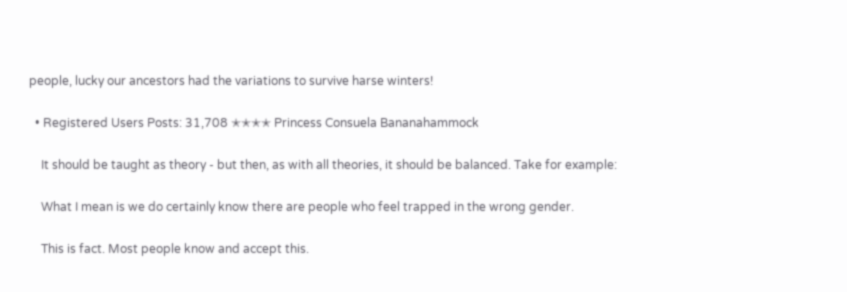people, lucky our ancestors had the variations to survive harse winters!

  • Registered Users Posts: 31,708 ✭✭✭✭ Princess Consuela Bananahammock

    It should be taught as theory - but then, as with all theories, it should be balanced. Take for example:

    What I mean is we do certainly know there are people who feel trapped in the wrong gender.

    This is fact. Most people know and accept this.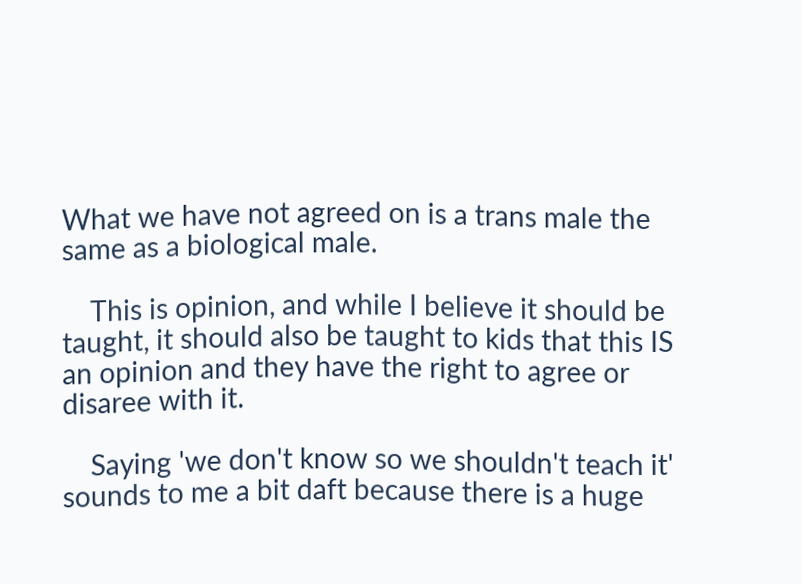What we have not agreed on is a trans male the same as a biological male.

    This is opinion, and while I believe it should be taught, it should also be taught to kids that this IS an opinion and they have the right to agree or disaree with it.

    Saying 'we don't know so we shouldn't teach it' sounds to me a bit daft because there is a huge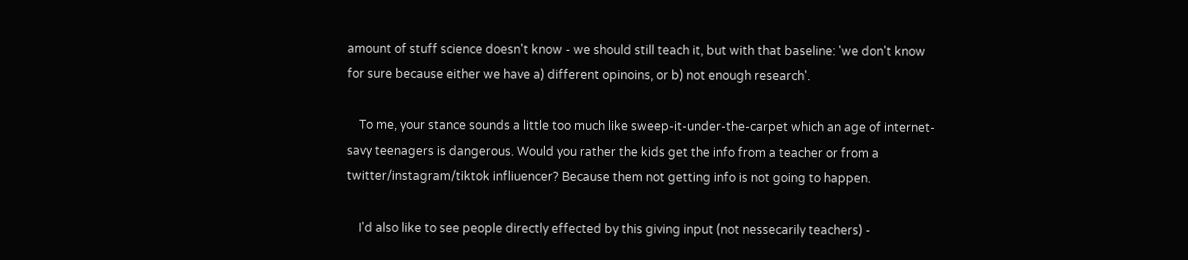amount of stuff science doesn't know - we should still teach it, but with that baseline: 'we don't know for sure because either we have a) different opinoins, or b) not enough research'.

    To me, your stance sounds a little too much like sweep-it-under-the-carpet which an age of internet-savy teenagers is dangerous. Would you rather the kids get the info from a teacher or from a twitter/instagram/tiktok infliuencer? Because them not getting info is not going to happen.

    I'd also like to see people directly effected by this giving input (not nessecarily teachers) -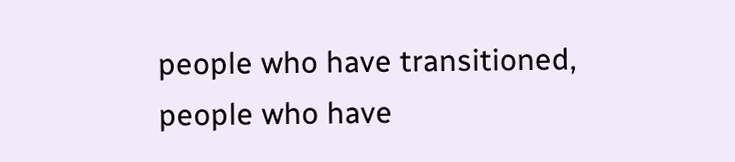people who have transitioned, people who have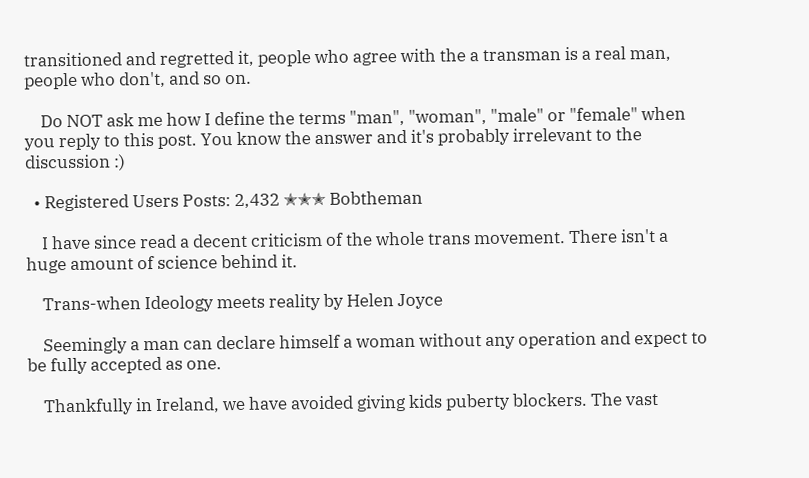transitioned and regretted it, people who agree with the a transman is a real man, people who don't, and so on.

    Do NOT ask me how I define the terms "man", "woman", "male" or "female" when you reply to this post. You know the answer and it's probably irrelevant to the discussion :)

  • Registered Users Posts: 2,432 ✭✭✭ Bobtheman

    I have since read a decent criticism of the whole trans movement. There isn't a huge amount of science behind it.

    Trans-when Ideology meets reality by Helen Joyce

    Seemingly a man can declare himself a woman without any operation and expect to be fully accepted as one.

    Thankfully in Ireland, we have avoided giving kids puberty blockers. The vast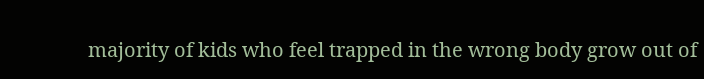majority of kids who feel trapped in the wrong body grow out of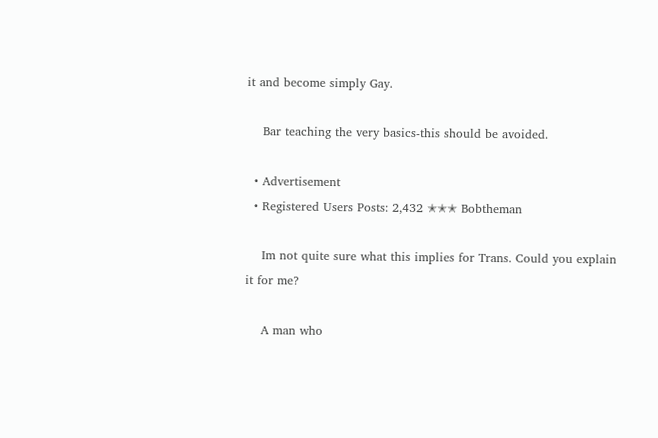it and become simply Gay.

    Bar teaching the very basics-this should be avoided.

  • Advertisement
  • Registered Users Posts: 2,432 ✭✭✭ Bobtheman

    Im not quite sure what this implies for Trans. Could you explain it for me?

    A man who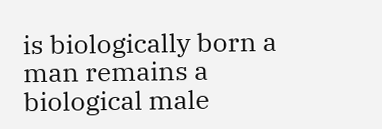is biologically born a man remains a biological male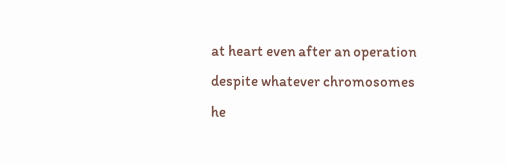at heart even after an operation despite whatever chromosomes he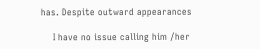has. Despite outward appearances

    I have no issue calling him /her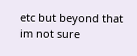etc but beyond that im not sure